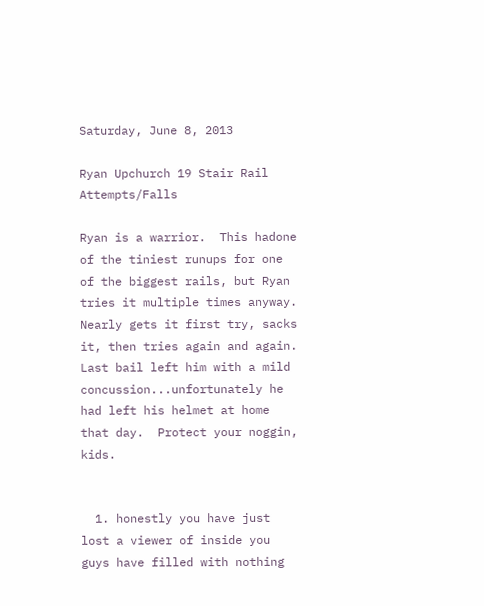Saturday, June 8, 2013

Ryan Upchurch 19 Stair Rail Attempts/Falls

Ryan is a warrior.  This hadone of the tiniest runups for one of the biggest rails, but Ryan tries it multiple times anyway.  Nearly gets it first try, sacks it, then tries again and again.  Last bail left him with a mild concussion...unfortunately he had left his helmet at home that day.  Protect your noggin, kids.


  1. honestly you have just lost a viewer of inside you guys have filled with nothing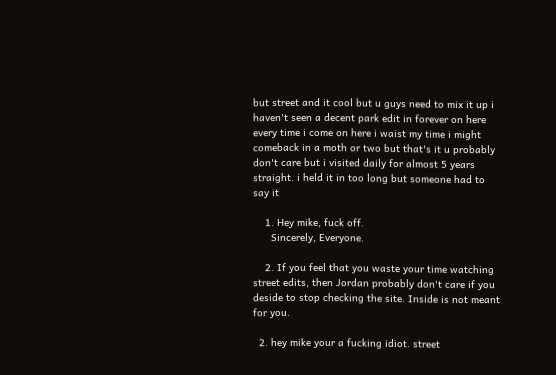but street and it cool but u guys need to mix it up i haven't seen a decent park edit in forever on here every time i come on here i waist my time i might comeback in a moth or two but that's it u probably don't care but i visited daily for almost 5 years straight. i held it in too long but someone had to say it

    1. Hey mike, fuck off.
      Sincerely, Everyone.

    2. If you feel that you waste your time watching street edits, then Jordan probably don't care if you deside to stop checking the site. Inside is not meant for you.

  2. hey mike your a fucking idiot. street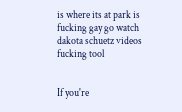is where its at park is fucking gay go watch dakota schuetz videos fucking tool


If you're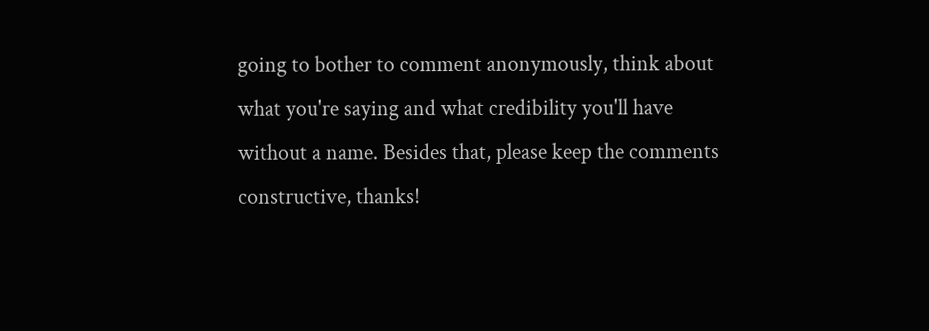going to bother to comment anonymously, think about what you're saying and what credibility you'll have without a name. Besides that, please keep the comments constructive, thanks!